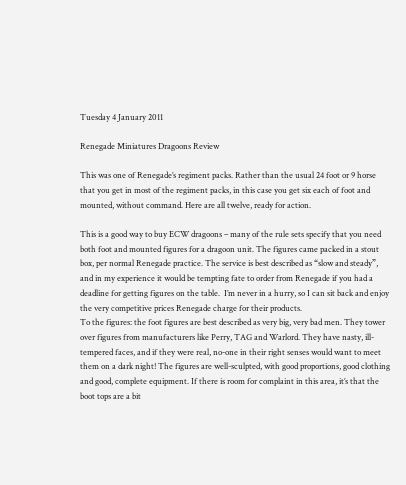Tuesday 4 January 2011

Renegade Miniatures Dragoons Review

This was one of Renegade’s regiment packs. Rather than the usual 24 foot or 9 horse that you get in most of the regiment packs, in this case you get six each of foot and mounted, without command. Here are all twelve, ready for action.

This is a good way to buy ECW dragoons – many of the rule sets specify that you need both foot and mounted figures for a dragoon unit. The figures came packed in a stout box, per normal Renegade practice. The service is best described as “slow and steady”, and in my experience it would be tempting fate to order from Renegade if you had a deadline for getting figures on the table.  I’m never in a hurry, so I can sit back and enjoy the very competitive prices Renegade charge for their products.
To the figures: the foot figures are best described as very big, very bad men. They tower over figures from manufacturers like Perry, TAG and Warlord. They have nasty, ill-tempered faces, and if they were real, no-one in their right senses would want to meet them on a dark night! The figures are well-sculpted, with good proportions, good clothing and good, complete equipment. If there is room for complaint in this area, it’s that the boot tops are a bit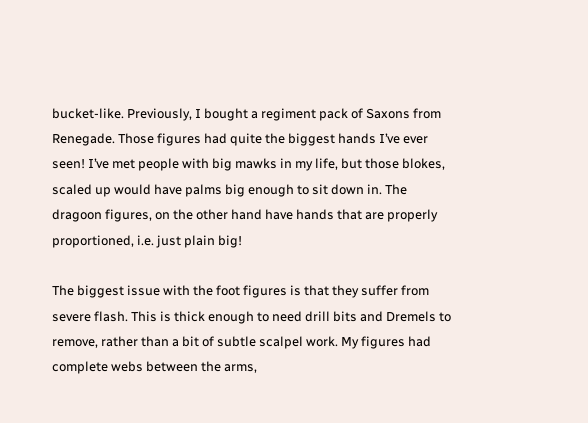bucket-like. Previously, I bought a regiment pack of Saxons from Renegade. Those figures had quite the biggest hands I’ve ever seen! I’ve met people with big mawks in my life, but those blokes, scaled up would have palms big enough to sit down in. The dragoon figures, on the other hand have hands that are properly proportioned, i.e. just plain big!

The biggest issue with the foot figures is that they suffer from severe flash. This is thick enough to need drill bits and Dremels to remove, rather than a bit of subtle scalpel work. My figures had complete webs between the arms,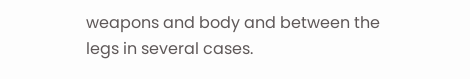weapons and body and between the legs in several cases.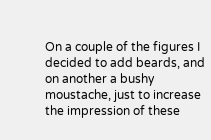On a couple of the figures I decided to add beards, and on another a bushy moustache, just to increase the impression of these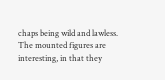chaps being wild and lawless.
The mounted figures are interesting, in that they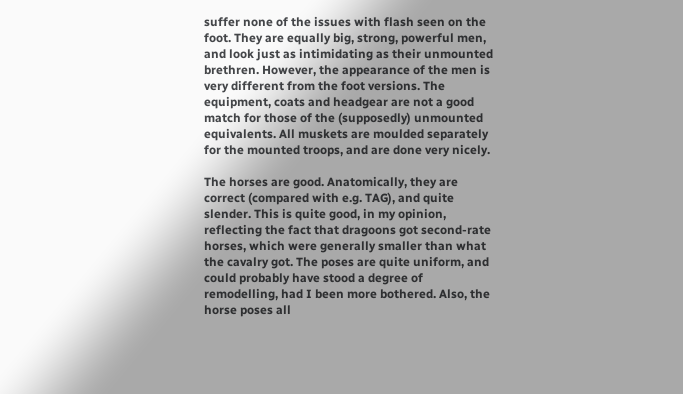suffer none of the issues with flash seen on the foot. They are equally big, strong, powerful men, and look just as intimidating as their unmounted brethren. However, the appearance of the men is very different from the foot versions. The equipment, coats and headgear are not a good match for those of the (supposedly) unmounted equivalents. All muskets are moulded separately for the mounted troops, and are done very nicely.

The horses are good. Anatomically, they are correct (compared with e.g. TAG), and quite slender. This is quite good, in my opinion, reflecting the fact that dragoons got second-rate horses, which were generally smaller than what the cavalry got. The poses are quite uniform, and could probably have stood a degree of remodelling, had I been more bothered. Also, the horse poses all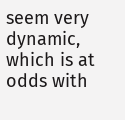seem very dynamic, which is at odds with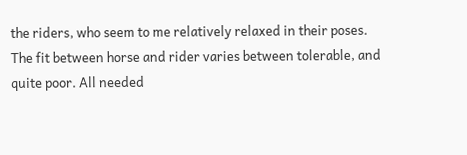the riders, who seem to me relatively relaxed in their poses.
The fit between horse and rider varies between tolerable, and quite poor. All needed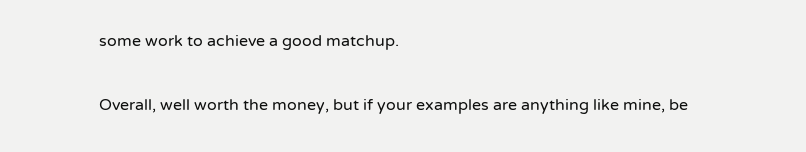some work to achieve a good matchup.

Overall, well worth the money, but if your examples are anything like mine, be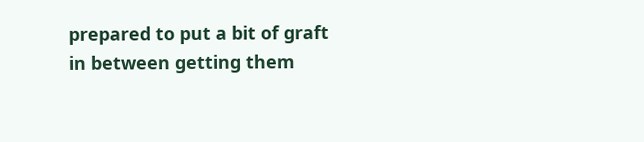prepared to put a bit of graft in between getting them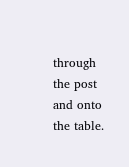through the post and onto the table.